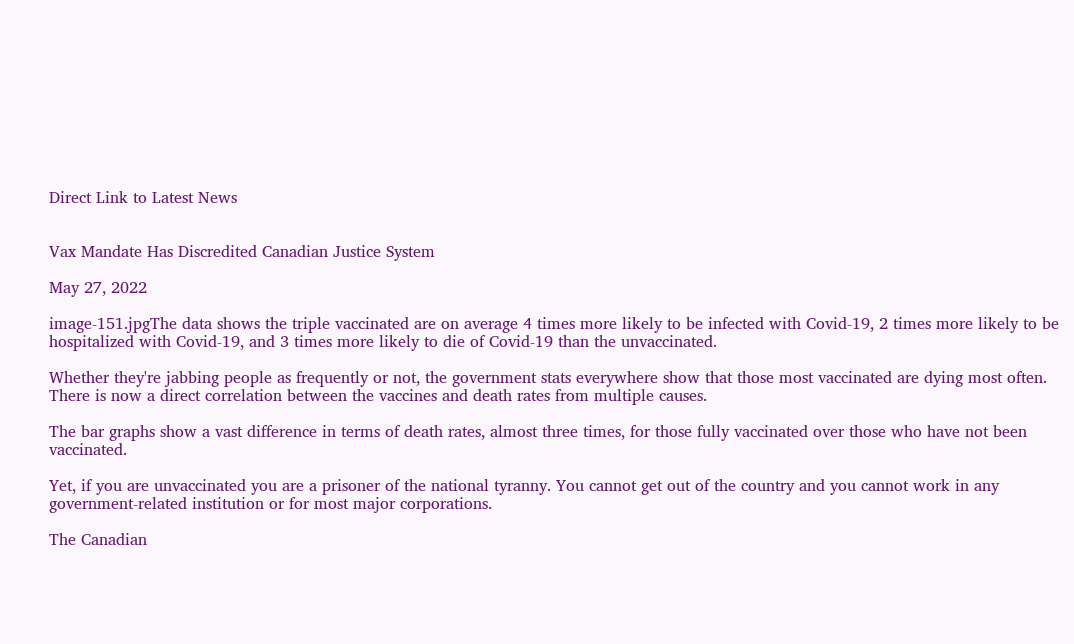Direct Link to Latest News


Vax Mandate Has Discredited Canadian Justice System

May 27, 2022

image-151.jpgThe data shows the triple vaccinated are on average 4 times more likely to be infected with Covid-19, 2 times more likely to be hospitalized with Covid-19, and 3 times more likely to die of Covid-19 than the unvaccinated.

Whether they're jabbing people as frequently or not, the government stats everywhere show that those most vaccinated are dying most often. There is now a direct correlation between the vaccines and death rates from multiple causes.

The bar graphs show a vast difference in terms of death rates, almost three times, for those fully vaccinated over those who have not been vaccinated.

Yet, if you are unvaccinated you are a prisoner of the national tyranny. You cannot get out of the country and you cannot work in any government-related institution or for most major corporations.

The Canadian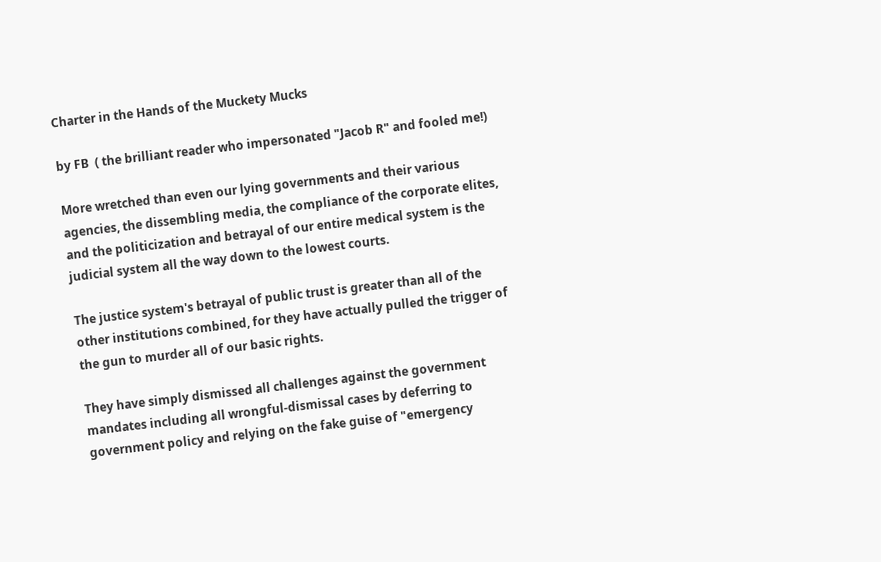Charter in the Hands of the Muckety Mucks

by FB  ( the brilliant reader who impersonated "Jacob R" and fooled me!)

More wretched than even our lying governments and their various agencies, the dissembling media, the compliance of the corporate elites, and the politicization and betrayal of our entire medical system is the judicial system all the way down to the lowest courts.

The justice system's betrayal of public trust is greater than all of the other institutions combined, for they have actually pulled the trigger of the gun to murder all of our basic rights.

They have simply dismissed all challenges against the government mandates including all wrongful-dismissal cases by deferring to government policy and relying on the fake guise of "emergency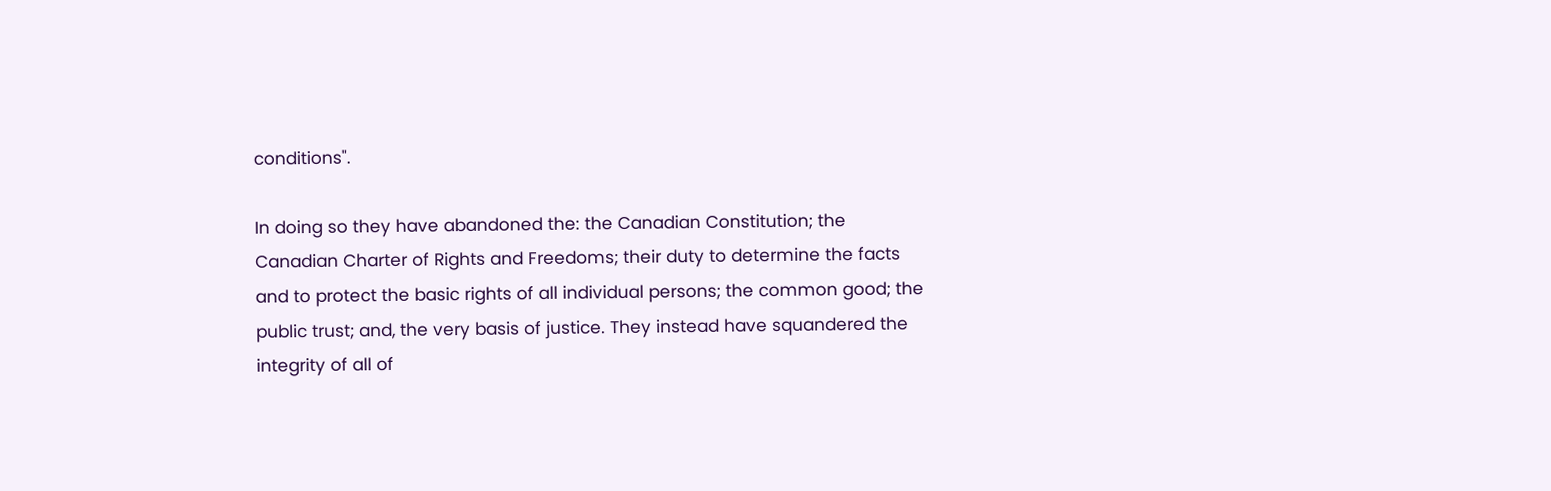conditions".

In doing so they have abandoned the: the Canadian Constitution; the Canadian Charter of Rights and Freedoms; their duty to determine the facts and to protect the basic rights of all individual persons; the common good; the public trust; and, the very basis of justice. They instead have squandered the integrity of all of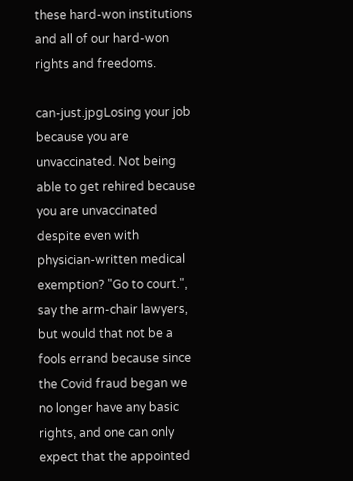these hard-won institutions and all of our hard-won rights and freedoms.

can-just.jpgLosing your job because you are unvaccinated. Not being able to get rehired because you are unvaccinated despite even with physician-written medical exemption? "Go to court.", say the arm-chair lawyers, but would that not be a fools errand because since the Covid fraud began we no longer have any basic rights, and one can only expect that the appointed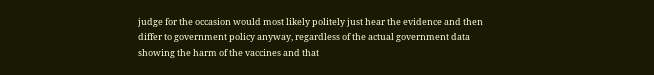judge for the occasion would most likely politely just hear the evidence and then differ to government policy anyway, regardless of the actual government data showing the harm of the vaccines and that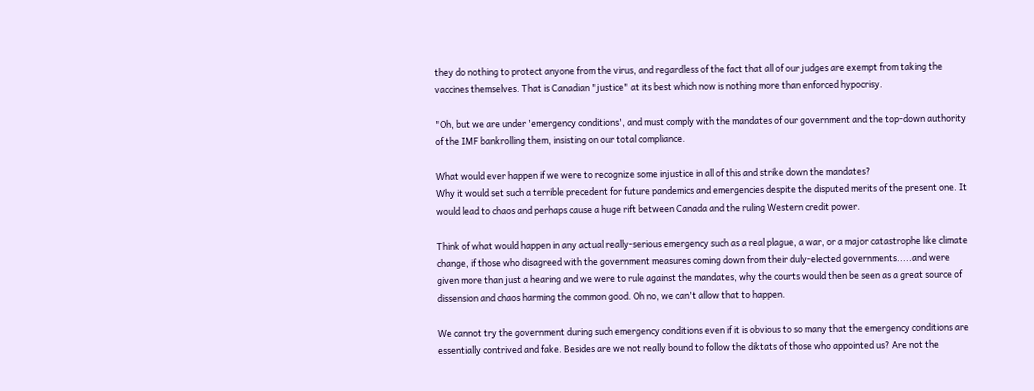they do nothing to protect anyone from the virus, and regardless of the fact that all of our judges are exempt from taking the vaccines themselves. That is Canadian "justice" at its best which now is nothing more than enforced hypocrisy.

"Oh, but we are under 'emergency conditions', and must comply with the mandates of our government and the top-down authority of the IMF bankrolling them, insisting on our total compliance.

What would ever happen if we were to recognize some injustice in all of this and strike down the mandates?
Why it would set such a terrible precedent for future pandemics and emergencies despite the disputed merits of the present one. It would lead to chaos and perhaps cause a huge rift between Canada and the ruling Western credit power.

Think of what would happen in any actual really-serious emergency such as a real plague, a war, or a major catastrophe like climate change, if those who disagreed with the government measures coming down from their duly-elected governments.....and were given more than just a hearing and we were to rule against the mandates, why the courts would then be seen as a great source of dissension and chaos harming the common good. Oh no, we can't allow that to happen.

We cannot try the government during such emergency conditions even if it is obvious to so many that the emergency conditions are essentially contrived and fake. Besides are we not really bound to follow the diktats of those who appointed us? Are not the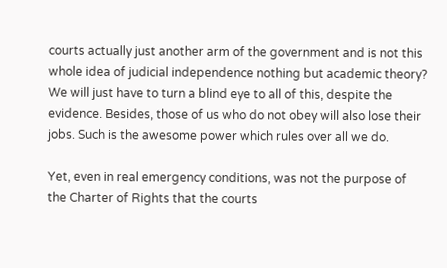courts actually just another arm of the government and is not this whole idea of judicial independence nothing but academic theory? We will just have to turn a blind eye to all of this, despite the evidence. Besides, those of us who do not obey will also lose their jobs. Such is the awesome power which rules over all we do.

Yet, even in real emergency conditions, was not the purpose of the Charter of Rights that the courts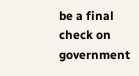be a final check on government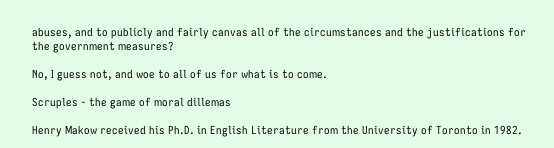abuses, and to publicly and fairly canvas all of the circumstances and the justifications for the government measures?

No, I guess not, and woe to all of us for what is to come.

Scruples - the game of moral dillemas

Henry Makow received his Ph.D. in English Literature from the University of Toronto in 1982.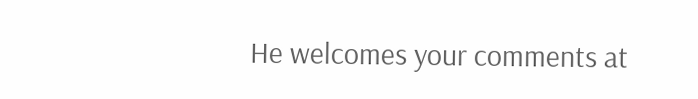He welcomes your comments at